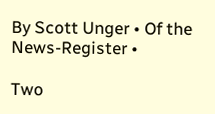By Scott Unger • Of the News-Register •

Two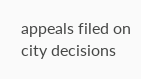appeals filed on city decisions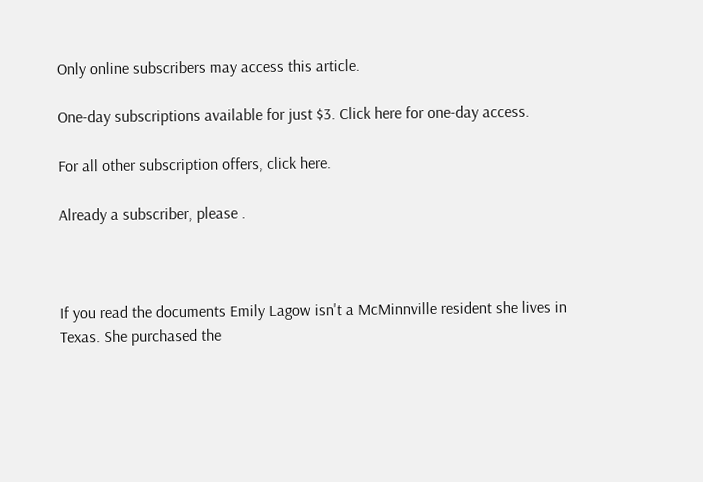Only online subscribers may access this article.

One-day subscriptions available for just $3. Click here for one-day access.

For all other subscription offers, click here.

Already a subscriber, please .



If you read the documents Emily Lagow isn't a McMinnville resident she lives in Texas. She purchased the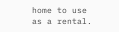home to use as a rental.